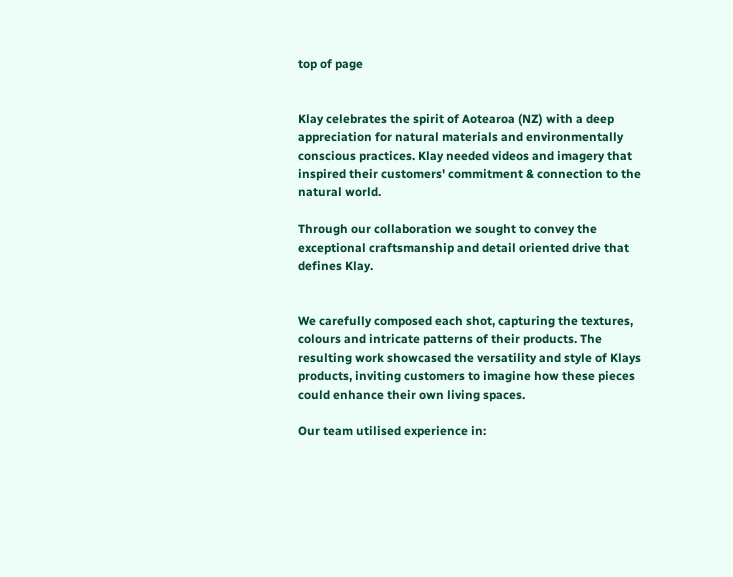top of page


Klay celebrates the spirit of Aotearoa (NZ) with a deep appreciation for natural materials and environmentally conscious practices. Klay needed videos and imagery that inspired their customers' commitment & connection to the natural world.

Through our collaboration we sought to convey the exceptional craftsmanship and detail oriented drive that defines Klay.


We carefully composed each shot, capturing the textures, colours and intricate patterns of their products. The resulting work showcased the versatility and style of Klays products, inviting customers to imagine how these pieces could enhance their own living spaces.

Our team utilised experience in: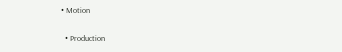• Motion

  • Production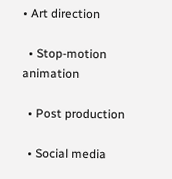• Art direction

  • Stop-motion animation

  • Post production

  • Social media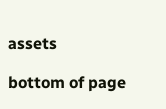assets

bottom of page